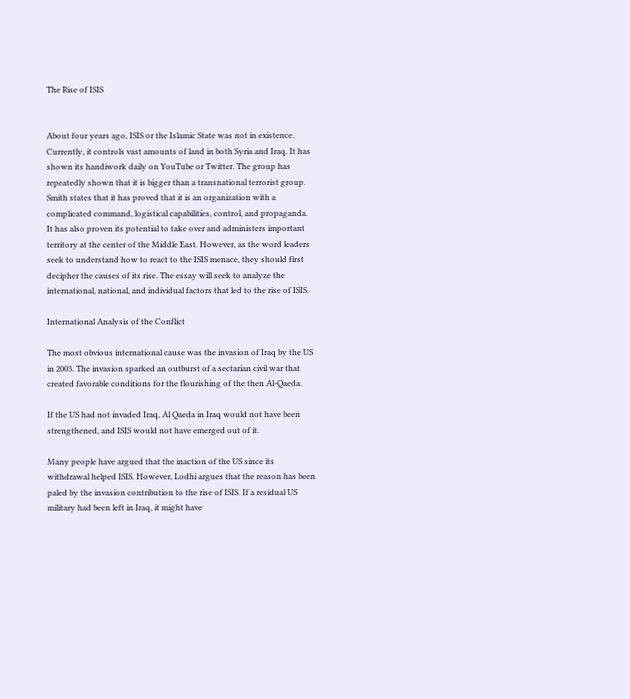The Rise of ISIS


About four years ago, ISIS or the Islamic State was not in existence. Currently, it controls vast amounts of land in both Syria and Iraq. It has shown its handiwork daily on YouTube or Twitter. The group has repeatedly shown that it is bigger than a transnational terrorist group. Smith states that it has proved that it is an organization with a complicated command, logistical capabilities, control, and propaganda. It has also proven its potential to take over and administers important territory at the center of the Middle East. However, as the word leaders seek to understand how to react to the ISIS menace, they should first decipher the causes of its rise. The essay will seek to analyze the international, national, and individual factors that led to the rise of ISIS.

International Analysis of the Conflict

The most obvious international cause was the invasion of Iraq by the US in 2003. The invasion sparked an outburst of a sectarian civil war that created favorable conditions for the flourishing of the then Al-Qaeda.

If the US had not invaded Iraq, Al Qaeda in Iraq would not have been strengthened, and ISIS would not have emerged out of it.

Many people have argued that the inaction of the US since its withdrawal helped ISIS. However, Lodhi argues that the reason has been paled by the invasion contribution to the rise of ISIS. If a residual US military had been left in Iraq, it might have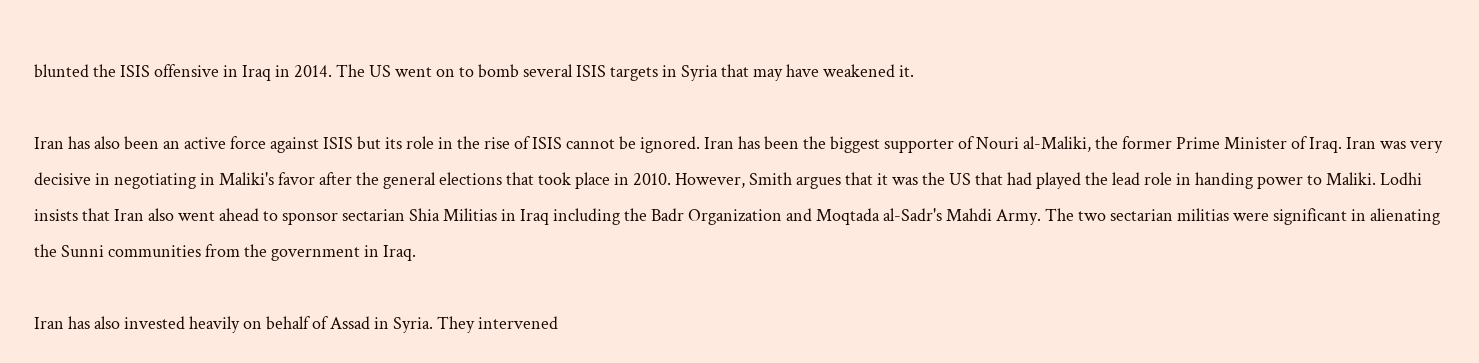blunted the ISIS offensive in Iraq in 2014. The US went on to bomb several ISIS targets in Syria that may have weakened it.

Iran has also been an active force against ISIS but its role in the rise of ISIS cannot be ignored. Iran has been the biggest supporter of Nouri al-Maliki, the former Prime Minister of Iraq. Iran was very decisive in negotiating in Maliki's favor after the general elections that took place in 2010. However, Smith argues that it was the US that had played the lead role in handing power to Maliki. Lodhi insists that Iran also went ahead to sponsor sectarian Shia Militias in Iraq including the Badr Organization and Moqtada al-Sadr's Mahdi Army. The two sectarian militias were significant in alienating the Sunni communities from the government in Iraq.

Iran has also invested heavily on behalf of Assad in Syria. They intervened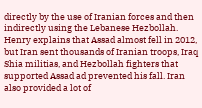directly by the use of Iranian forces and then indirectly using the Lebanese Hezbollah. Henry explains that Assad almost fell in 2012, but Iran sent thousands of Iranian troops, Iraq Shia militias, and Hezbollah fighters that supported Assad ad prevented his fall. Iran also provided a lot of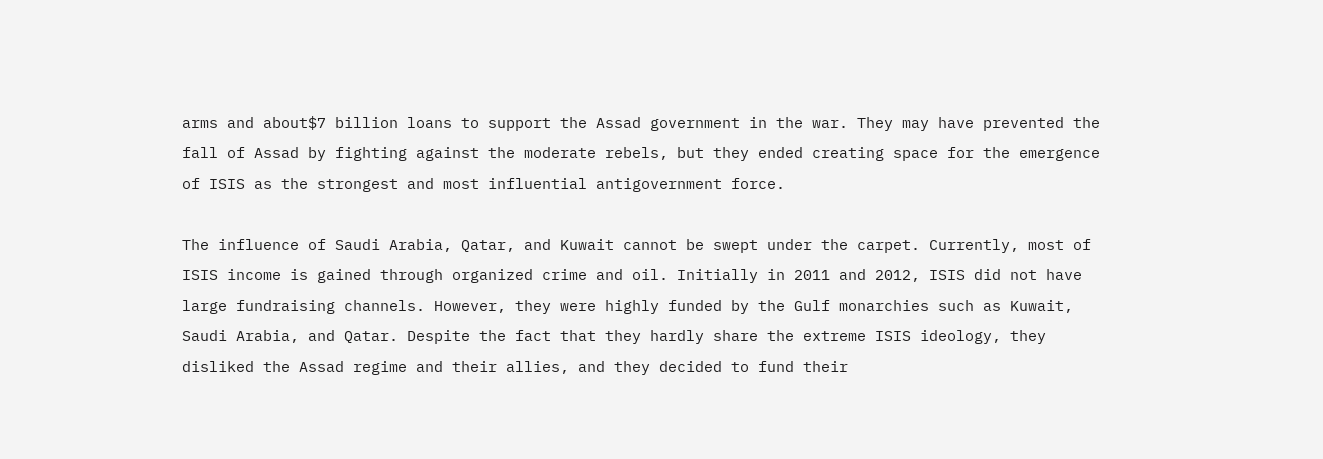arms and about$7 billion loans to support the Assad government in the war. They may have prevented the fall of Assad by fighting against the moderate rebels, but they ended creating space for the emergence of ISIS as the strongest and most influential antigovernment force.

The influence of Saudi Arabia, Qatar, and Kuwait cannot be swept under the carpet. Currently, most of ISIS income is gained through organized crime and oil. Initially in 2011 and 2012, ISIS did not have large fundraising channels. However, they were highly funded by the Gulf monarchies such as Kuwait, Saudi Arabia, and Qatar. Despite the fact that they hardly share the extreme ISIS ideology, they disliked the Assad regime and their allies, and they decided to fund their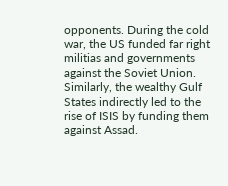opponents. During the cold war, the US funded far right militias and governments against the Soviet Union. Similarly, the wealthy Gulf States indirectly led to the rise of ISIS by funding them against Assad.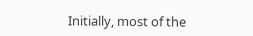Initially, most of the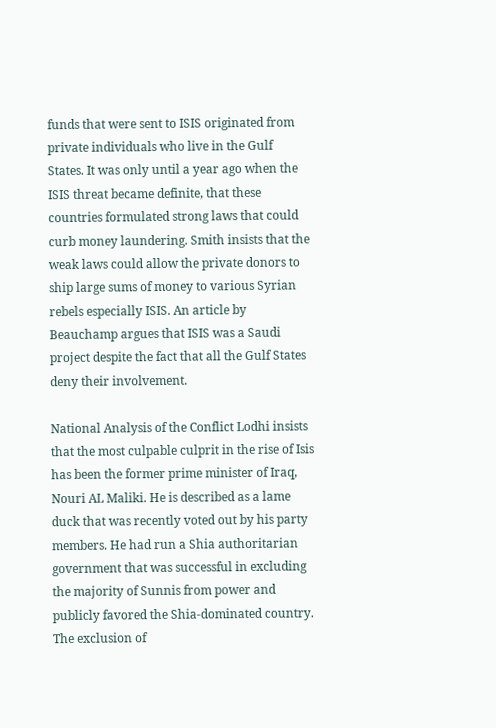funds that were sent to ISIS originated from private individuals who live in the Gulf States. It was only until a year ago when the ISIS threat became definite, that these countries formulated strong laws that could curb money laundering. Smith insists that the weak laws could allow the private donors to ship large sums of money to various Syrian rebels especially ISIS. An article by Beauchamp argues that ISIS was a Saudi project despite the fact that all the Gulf States deny their involvement.

National Analysis of the Conflict Lodhi insists that the most culpable culprit in the rise of Isis has been the former prime minister of Iraq, Nouri AL Maliki. He is described as a lame duck that was recently voted out by his party members. He had run a Shia authoritarian government that was successful in excluding the majority of Sunnis from power and publicly favored the Shia-dominated country. The exclusion of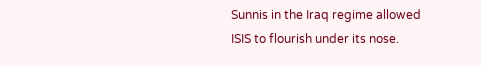Sunnis in the Iraq regime allowed ISIS to flourish under its nose.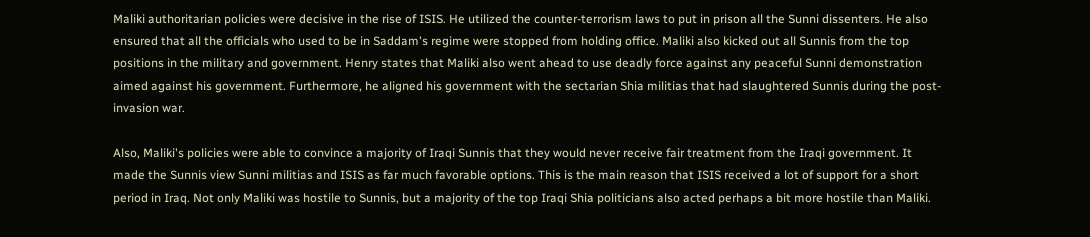Maliki authoritarian policies were decisive in the rise of ISIS. He utilized the counter-terrorism laws to put in prison all the Sunni dissenters. He also ensured that all the officials who used to be in Saddam's regime were stopped from holding office. Maliki also kicked out all Sunnis from the top positions in the military and government. Henry states that Maliki also went ahead to use deadly force against any peaceful Sunni demonstration aimed against his government. Furthermore, he aligned his government with the sectarian Shia militias that had slaughtered Sunnis during the post-invasion war.

Also, Maliki's policies were able to convince a majority of Iraqi Sunnis that they would never receive fair treatment from the Iraqi government. It made the Sunnis view Sunni militias and ISIS as far much favorable options. This is the main reason that ISIS received a lot of support for a short period in Iraq. Not only Maliki was hostile to Sunnis, but a majority of the top Iraqi Shia politicians also acted perhaps a bit more hostile than Maliki.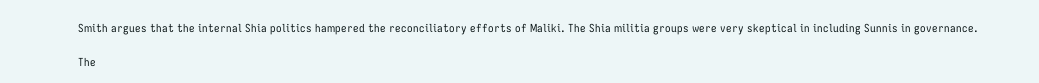Smith argues that the internal Shia politics hampered the reconciliatory efforts of Maliki. The Shia militia groups were very skeptical in including Sunnis in governance.

The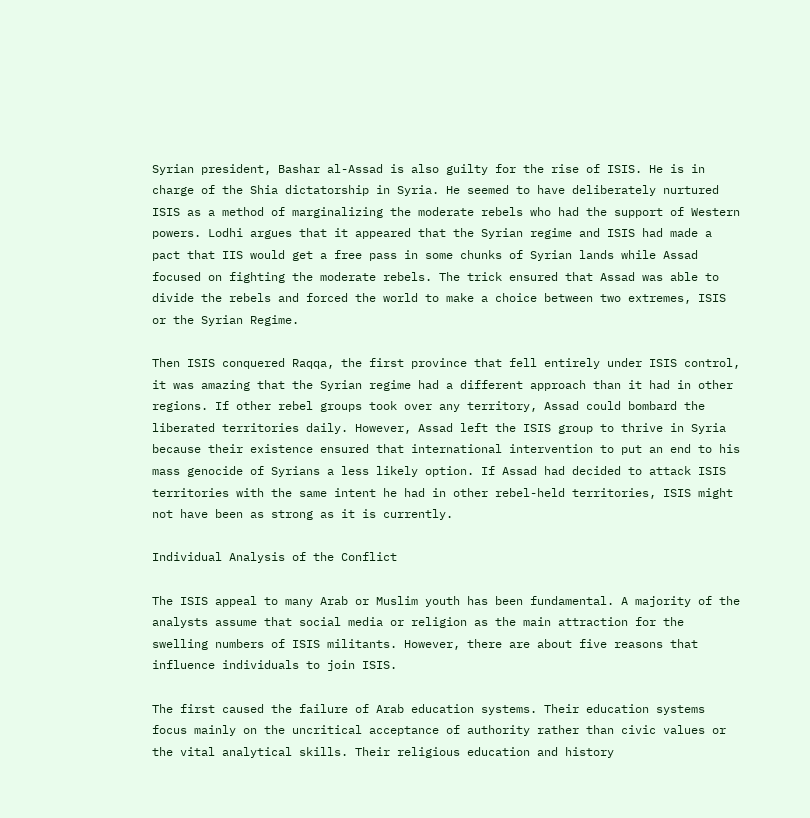Syrian president, Bashar al-Assad is also guilty for the rise of ISIS. He is in charge of the Shia dictatorship in Syria. He seemed to have deliberately nurtured ISIS as a method of marginalizing the moderate rebels who had the support of Western powers. Lodhi argues that it appeared that the Syrian regime and ISIS had made a pact that IIS would get a free pass in some chunks of Syrian lands while Assad focused on fighting the moderate rebels. The trick ensured that Assad was able to divide the rebels and forced the world to make a choice between two extremes, ISIS or the Syrian Regime.

Then ISIS conquered Raqqa, the first province that fell entirely under ISIS control, it was amazing that the Syrian regime had a different approach than it had in other regions. If other rebel groups took over any territory, Assad could bombard the liberated territories daily. However, Assad left the ISIS group to thrive in Syria because their existence ensured that international intervention to put an end to his mass genocide of Syrians a less likely option. If Assad had decided to attack ISIS territories with the same intent he had in other rebel-held territories, ISIS might not have been as strong as it is currently.

Individual Analysis of the Conflict

The ISIS appeal to many Arab or Muslim youth has been fundamental. A majority of the analysts assume that social media or religion as the main attraction for the swelling numbers of ISIS militants. However, there are about five reasons that influence individuals to join ISIS.

The first caused the failure of Arab education systems. Their education systems focus mainly on the uncritical acceptance of authority rather than civic values or the vital analytical skills. Their religious education and history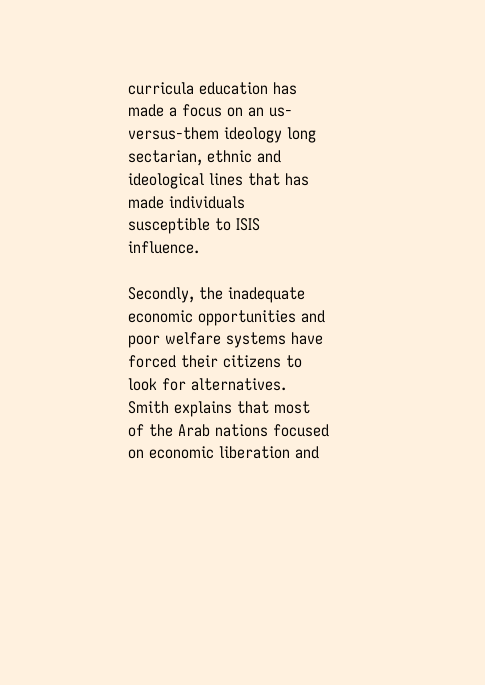curricula education has made a focus on an us-versus-them ideology long sectarian, ethnic and ideological lines that has made individuals susceptible to ISIS influence.

Secondly, the inadequate economic opportunities and poor welfare systems have forced their citizens to look for alternatives. Smith explains that most of the Arab nations focused on economic liberation and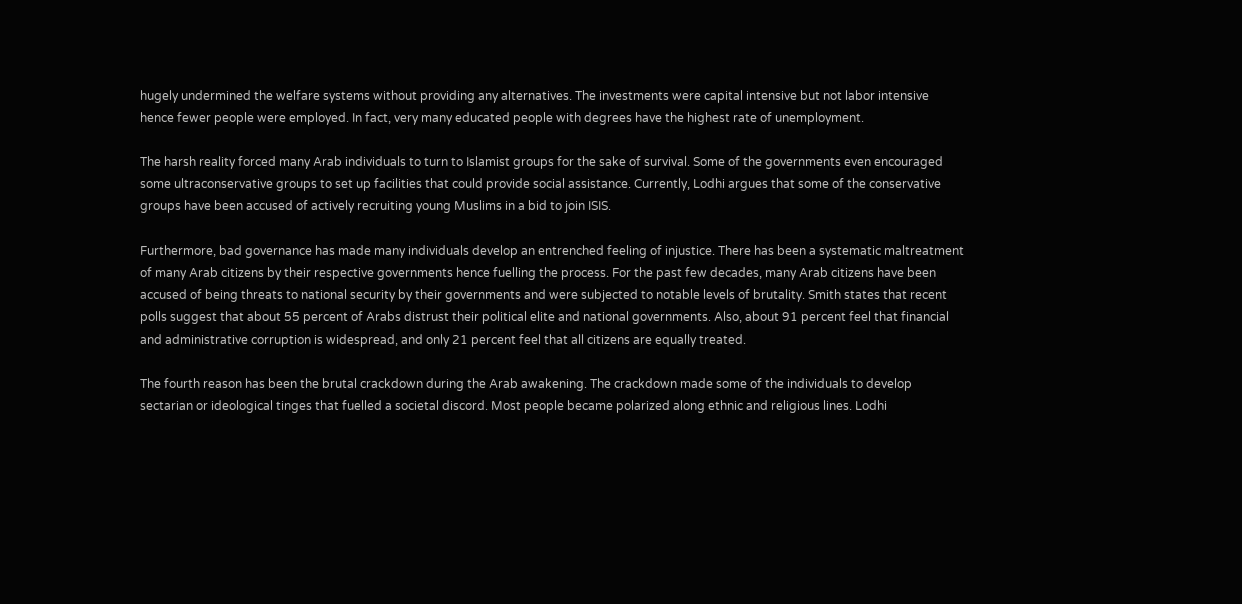hugely undermined the welfare systems without providing any alternatives. The investments were capital intensive but not labor intensive hence fewer people were employed. In fact, very many educated people with degrees have the highest rate of unemployment.

The harsh reality forced many Arab individuals to turn to Islamist groups for the sake of survival. Some of the governments even encouraged some ultraconservative groups to set up facilities that could provide social assistance. Currently, Lodhi argues that some of the conservative groups have been accused of actively recruiting young Muslims in a bid to join ISIS.

Furthermore, bad governance has made many individuals develop an entrenched feeling of injustice. There has been a systematic maltreatment of many Arab citizens by their respective governments hence fuelling the process. For the past few decades, many Arab citizens have been accused of being threats to national security by their governments and were subjected to notable levels of brutality. Smith states that recent polls suggest that about 55 percent of Arabs distrust their political elite and national governments. Also, about 91 percent feel that financial and administrative corruption is widespread, and only 21 percent feel that all citizens are equally treated.

The fourth reason has been the brutal crackdown during the Arab awakening. The crackdown made some of the individuals to develop sectarian or ideological tinges that fuelled a societal discord. Most people became polarized along ethnic and religious lines. Lodhi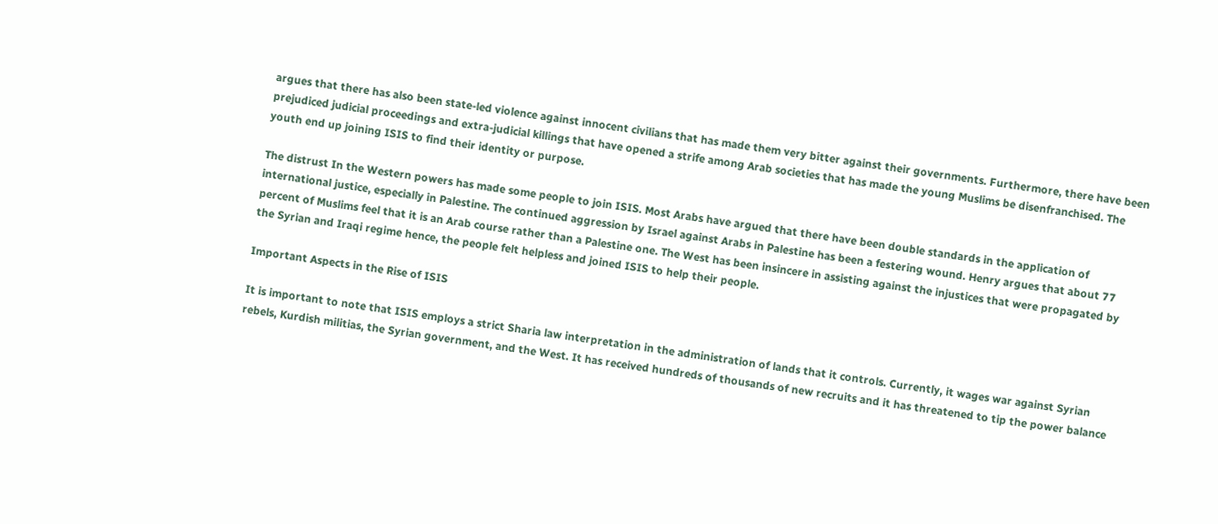argues that there has also been state-led violence against innocent civilians that has made them very bitter against their governments. Furthermore, there have been prejudiced judicial proceedings and extra-judicial killings that have opened a strife among Arab societies that has made the young Muslims be disenfranchised. The youth end up joining ISIS to find their identity or purpose.

The distrust In the Western powers has made some people to join ISIS. Most Arabs have argued that there have been double standards in the application of international justice, especially in Palestine. The continued aggression by Israel against Arabs in Palestine has been a festering wound. Henry argues that about 77 percent of Muslims feel that it is an Arab course rather than a Palestine one. The West has been insincere in assisting against the injustices that were propagated by the Syrian and Iraqi regime hence, the people felt helpless and joined ISIS to help their people.

Important Aspects in the Rise of ISIS

It is important to note that ISIS employs a strict Sharia law interpretation in the administration of lands that it controls. Currently, it wages war against Syrian rebels, Kurdish militias, the Syrian government, and the West. It has received hundreds of thousands of new recruits and it has threatened to tip the power balance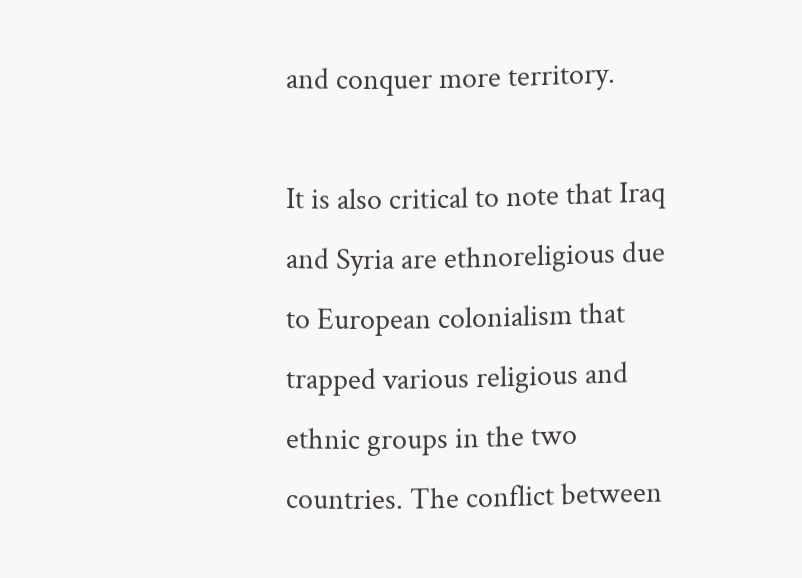and conquer more territory.

It is also critical to note that Iraq and Syria are ethnoreligious due to European colonialism that trapped various religious and ethnic groups in the two countries. The conflict between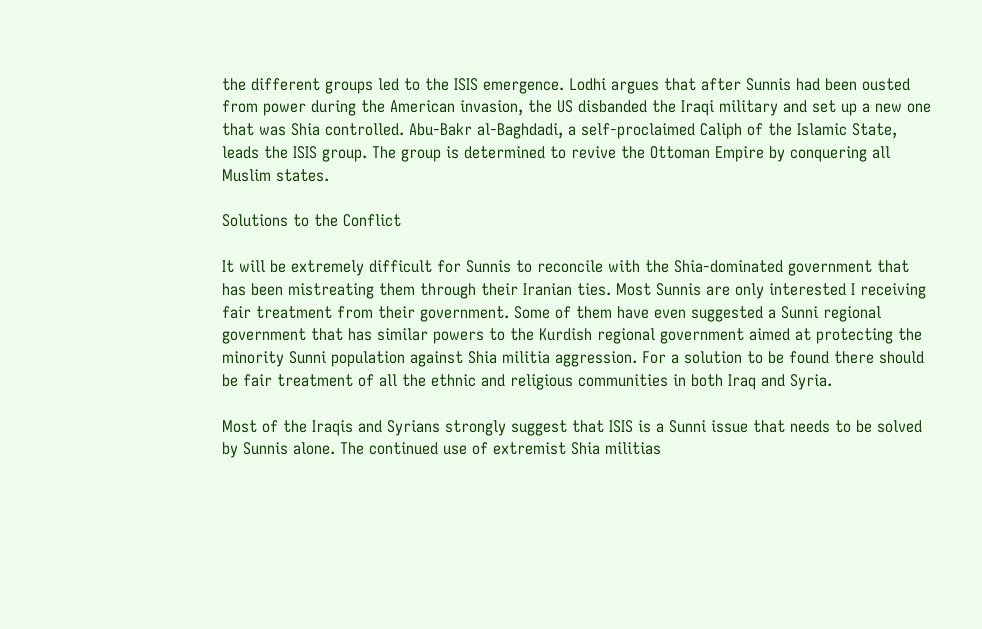the different groups led to the ISIS emergence. Lodhi argues that after Sunnis had been ousted from power during the American invasion, the US disbanded the Iraqi military and set up a new one that was Shia controlled. Abu-Bakr al-Baghdadi, a self-proclaimed Caliph of the Islamic State, leads the ISIS group. The group is determined to revive the Ottoman Empire by conquering all Muslim states.

Solutions to the Conflict

It will be extremely difficult for Sunnis to reconcile with the Shia-dominated government that has been mistreating them through their Iranian ties. Most Sunnis are only interested I receiving fair treatment from their government. Some of them have even suggested a Sunni regional government that has similar powers to the Kurdish regional government aimed at protecting the minority Sunni population against Shia militia aggression. For a solution to be found there should be fair treatment of all the ethnic and religious communities in both Iraq and Syria.

Most of the Iraqis and Syrians strongly suggest that ISIS is a Sunni issue that needs to be solved by Sunnis alone. The continued use of extremist Shia militias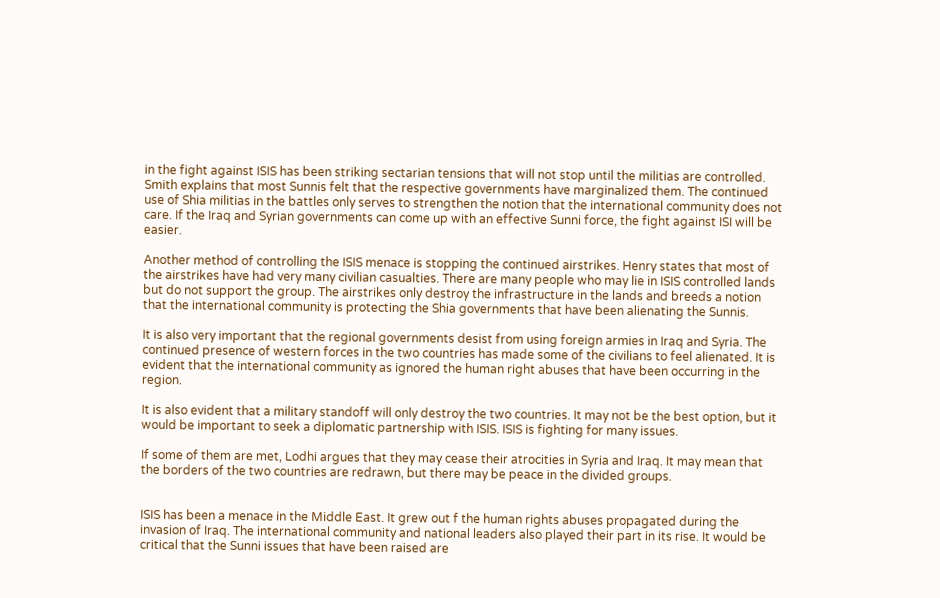in the fight against ISIS has been striking sectarian tensions that will not stop until the militias are controlled. Smith explains that most Sunnis felt that the respective governments have marginalized them. The continued use of Shia militias in the battles only serves to strengthen the notion that the international community does not care. If the Iraq and Syrian governments can come up with an effective Sunni force, the fight against ISI will be easier.

Another method of controlling the ISIS menace is stopping the continued airstrikes. Henry states that most of the airstrikes have had very many civilian casualties. There are many people who may lie in ISIS controlled lands but do not support the group. The airstrikes only destroy the infrastructure in the lands and breeds a notion that the international community is protecting the Shia governments that have been alienating the Sunnis.

It is also very important that the regional governments desist from using foreign armies in Iraq and Syria. The continued presence of western forces in the two countries has made some of the civilians to feel alienated. It is evident that the international community as ignored the human right abuses that have been occurring in the region.

It is also evident that a military standoff will only destroy the two countries. It may not be the best option, but it would be important to seek a diplomatic partnership with ISIS. ISIS is fighting for many issues.

If some of them are met, Lodhi argues that they may cease their atrocities in Syria and Iraq. It may mean that the borders of the two countries are redrawn, but there may be peace in the divided groups.


ISIS has been a menace in the Middle East. It grew out f the human rights abuses propagated during the invasion of Iraq. The international community and national leaders also played their part in its rise. It would be critical that the Sunni issues that have been raised are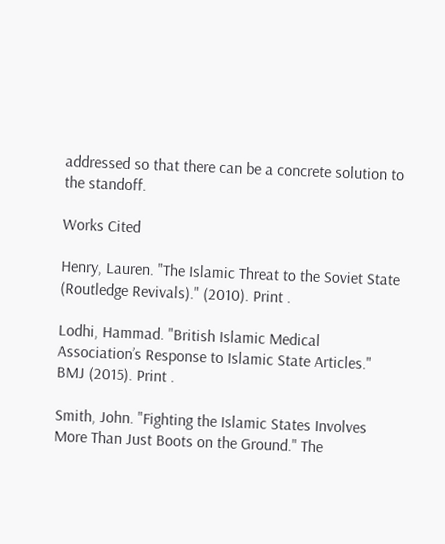addressed so that there can be a concrete solution to the standoff.

Works Cited

Henry, Lauren. "The Islamic Threat to the Soviet State (Routledge Revivals)." (2010). Print .

Lodhi, Hammad. "British Islamic Medical Association’s Response to Islamic State Articles." BMJ (2015). Print .

Smith, John. "Fighting the Islamic States Involves More Than Just Boots on the Ground." The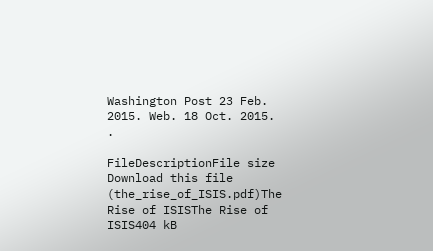Washington Post 23 Feb. 2015. Web. 18 Oct. 2015. .

FileDescriptionFile size
Download this file (the_rise_of_ISIS.pdf)The Rise of ISISThe Rise of ISIS404 kB